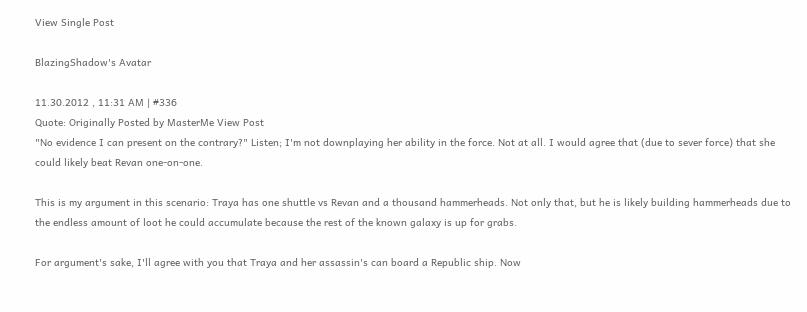View Single Post

BlazingShadow's Avatar

11.30.2012 , 11:31 AM | #336
Quote: Originally Posted by MasterMe View Post
"No evidence I can present on the contrary?" Listen; I'm not downplaying her ability in the force. Not at all. I would agree that (due to sever force) that she could likely beat Revan one-on-one.

This is my argument in this scenario: Traya has one shuttle vs Revan and a thousand hammerheads. Not only that, but he is likely building hammerheads due to the endless amount of loot he could accumulate because the rest of the known galaxy is up for grabs.

For argument's sake, I'll agree with you that Traya and her assassin's can board a Republic ship. Now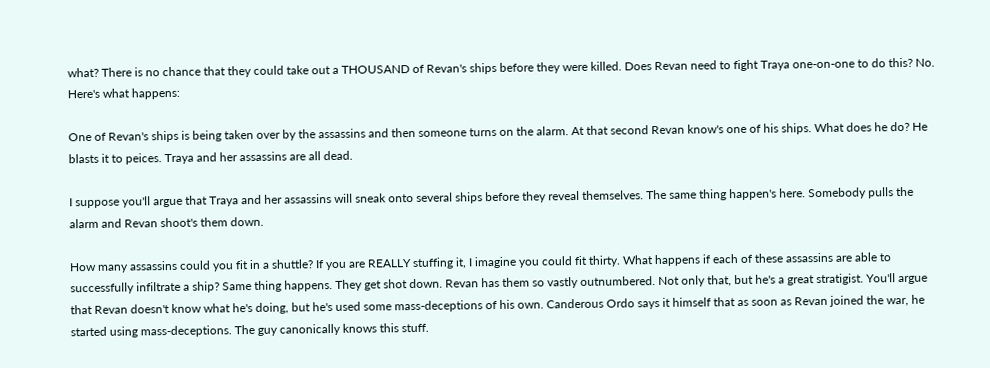what? There is no chance that they could take out a THOUSAND of Revan's ships before they were killed. Does Revan need to fight Traya one-on-one to do this? No. Here's what happens:

One of Revan's ships is being taken over by the assassins and then someone turns on the alarm. At that second Revan know's one of his ships. What does he do? He blasts it to peices. Traya and her assassins are all dead.

I suppose you'll argue that Traya and her assassins will sneak onto several ships before they reveal themselves. The same thing happen's here. Somebody pulls the alarm and Revan shoot's them down.

How many assassins could you fit in a shuttle? If you are REALLY stuffing it, I imagine you could fit thirty. What happens if each of these assassins are able to successfully infiltrate a ship? Same thing happens. They get shot down. Revan has them so vastly outnumbered. Not only that, but he's a great stratigist. You'll argue that Revan doesn't know what he's doing, but he's used some mass-deceptions of his own. Canderous Ordo says it himself that as soon as Revan joined the war, he started using mass-deceptions. The guy canonically knows this stuff.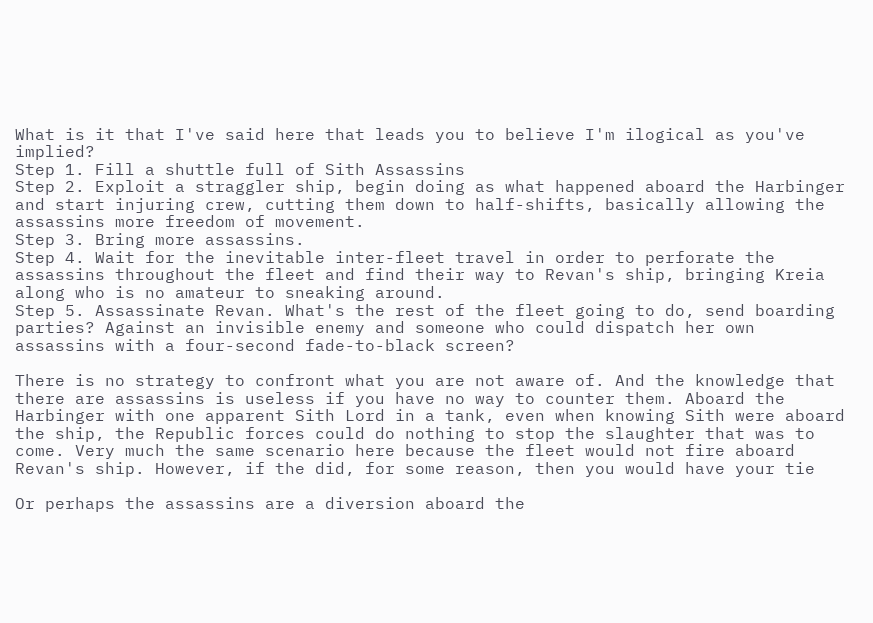What is it that I've said here that leads you to believe I'm ilogical as you've implied?
Step 1. Fill a shuttle full of Sith Assassins
Step 2. Exploit a straggler ship, begin doing as what happened aboard the Harbinger and start injuring crew, cutting them down to half-shifts, basically allowing the assassins more freedom of movement.
Step 3. Bring more assassins.
Step 4. Wait for the inevitable inter-fleet travel in order to perforate the assassins throughout the fleet and find their way to Revan's ship, bringing Kreia along who is no amateur to sneaking around.
Step 5. Assassinate Revan. What's the rest of the fleet going to do, send boarding parties? Against an invisible enemy and someone who could dispatch her own assassins with a four-second fade-to-black screen?

There is no strategy to confront what you are not aware of. And the knowledge that there are assassins is useless if you have no way to counter them. Aboard the Harbinger with one apparent Sith Lord in a tank, even when knowing Sith were aboard the ship, the Republic forces could do nothing to stop the slaughter that was to come. Very much the same scenario here because the fleet would not fire aboard Revan's ship. However, if the did, for some reason, then you would have your tie

Or perhaps the assassins are a diversion aboard the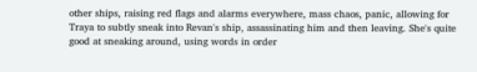other ships, raising red flags and alarms everywhere, mass chaos, panic, allowing for Traya to subtly sneak into Revan's ship, assassinating him and then leaving. She's quite good at sneaking around, using words in order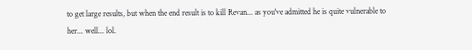to get large results, but when the end result is to kill Revan... as you've admitted he is quite vulnerable to her... well... lol.